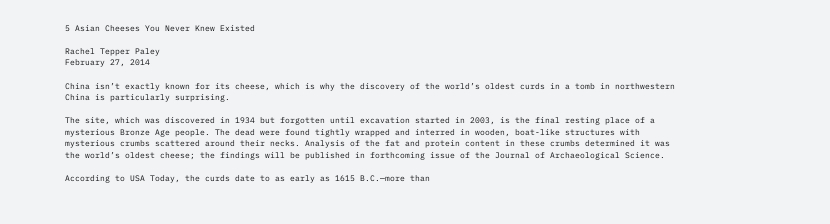5 Asian Cheeses You Never Knew Existed

Rachel Tepper Paley
February 27, 2014

China isn’t exactly known for its cheese, which is why the discovery of the world’s oldest curds in a tomb in northwestern China is particularly surprising.

The site, which was discovered in 1934 but forgotten until excavation started in 2003, is the final resting place of a mysterious Bronze Age people. The dead were found tightly wrapped and interred in wooden, boat-like structures with mysterious crumbs scattered around their necks. Analysis of the fat and protein content in these crumbs determined it was the world’s oldest cheese; the findings will be published in forthcoming issue of the Journal of Archaeological Science.

According to USA Today, the curds date to as early as 1615 B.C.—more than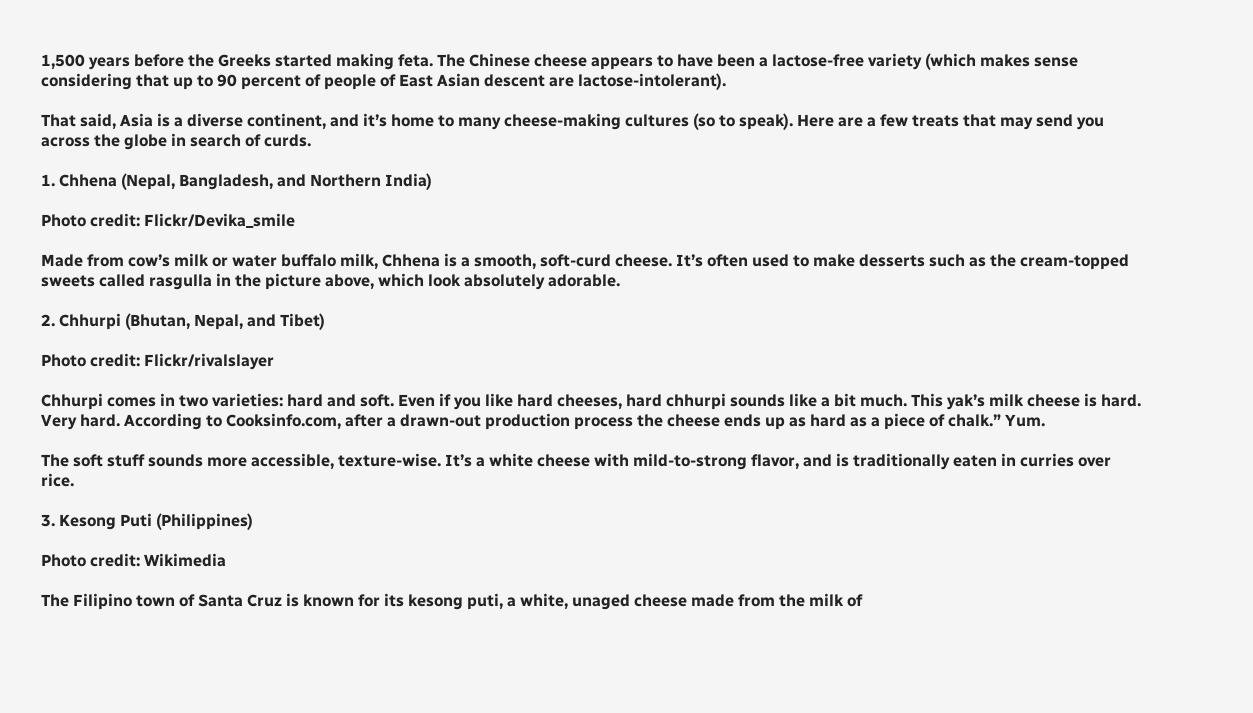1,500 years before the Greeks started making feta. The Chinese cheese appears to have been a lactose-free variety (which makes sense considering that up to 90 percent of people of East Asian descent are lactose-intolerant).

That said, Asia is a diverse continent, and it’s home to many cheese-making cultures (so to speak). Here are a few treats that may send you across the globe in search of curds.

1. Chhena (Nepal, Bangladesh, and Northern India)

Photo credit: Flickr/Devika_smile

Made from cow’s milk or water buffalo milk, Chhena is a smooth, soft-curd cheese. It’s often used to make desserts such as the cream-topped sweets called rasgulla in the picture above, which look absolutely adorable.

2. Chhurpi (Bhutan, Nepal, and Tibet)

Photo credit: Flickr/rivalslayer

Chhurpi comes in two varieties: hard and soft. Even if you like hard cheeses, hard chhurpi sounds like a bit much. This yak’s milk cheese is hard. Very hard. According to Cooksinfo.com, after a drawn-out production process the cheese ends up as hard as a piece of chalk.” Yum.

The soft stuff sounds more accessible, texture-wise. It’s a white cheese with mild-to-strong flavor, and is traditionally eaten in curries over rice.

3. Kesong Puti (Philippines)

Photo credit: Wikimedia

The Filipino town of Santa Cruz is known for its kesong puti, a white, unaged cheese made from the milk of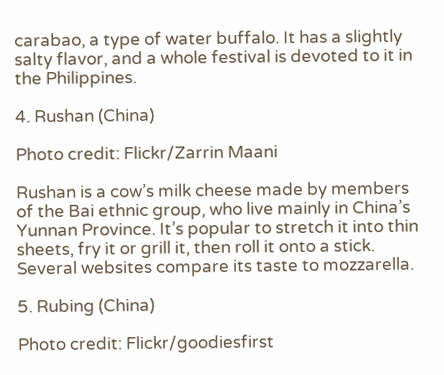carabao, a type of water buffalo. It has a slightly salty flavor, and a whole festival is devoted to it in the Philippines.

4. Rushan (China)

Photo credit: Flickr/Zarrin Maani

Rushan is a cow’s milk cheese made by members of the Bai ethnic group, who live mainly in China’s Yunnan Province. It’s popular to stretch it into thin sheets, fry it or grill it, then roll it onto a stick. Several websites compare its taste to mozzarella.

5. Rubing (China)

Photo credit: Flickr/goodiesfirst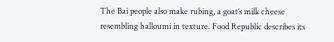The Bai people also make rubing, a goat’s milk cheese resembling halloumi in texture. Food Republic describes its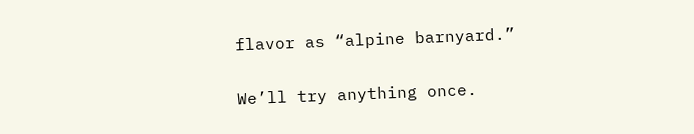flavor as “alpine barnyard.”

We’ll try anything once.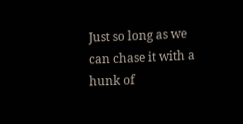Just so long as we can chase it with a hunk of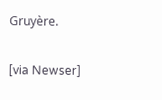Gruyère.

[via Newser]